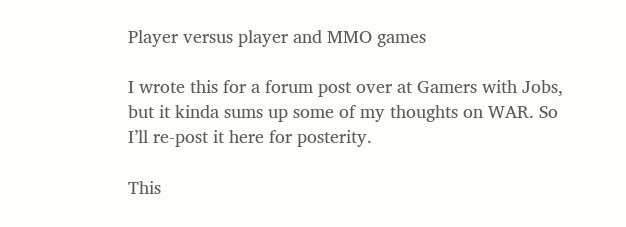Player versus player and MMO games

I wrote this for a forum post over at Gamers with Jobs, but it kinda sums up some of my thoughts on WAR. So I’ll re-post it here for posterity.

This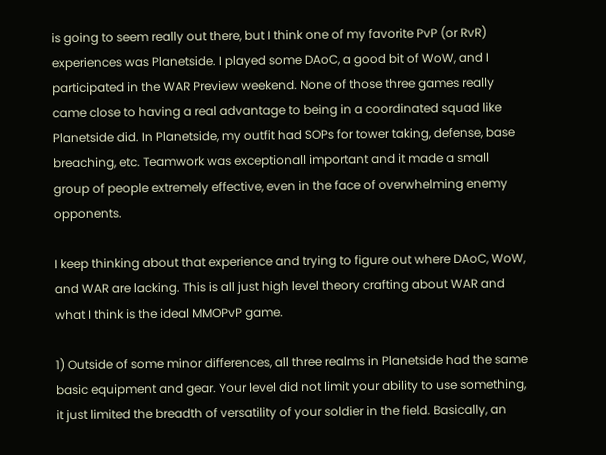is going to seem really out there, but I think one of my favorite PvP (or RvR) experiences was Planetside. I played some DAoC, a good bit of WoW, and I participated in the WAR Preview weekend. None of those three games really came close to having a real advantage to being in a coordinated squad like Planetside did. In Planetside, my outfit had SOPs for tower taking, defense, base breaching, etc. Teamwork was exceptionall important and it made a small group of people extremely effective, even in the face of overwhelming enemy opponents.

I keep thinking about that experience and trying to figure out where DAoC, WoW, and WAR are lacking. This is all just high level theory crafting about WAR and what I think is the ideal MMOPvP game.

1) Outside of some minor differences, all three realms in Planetside had the same basic equipment and gear. Your level did not limit your ability to use something, it just limited the breadth of versatility of your soldier in the field. Basically, an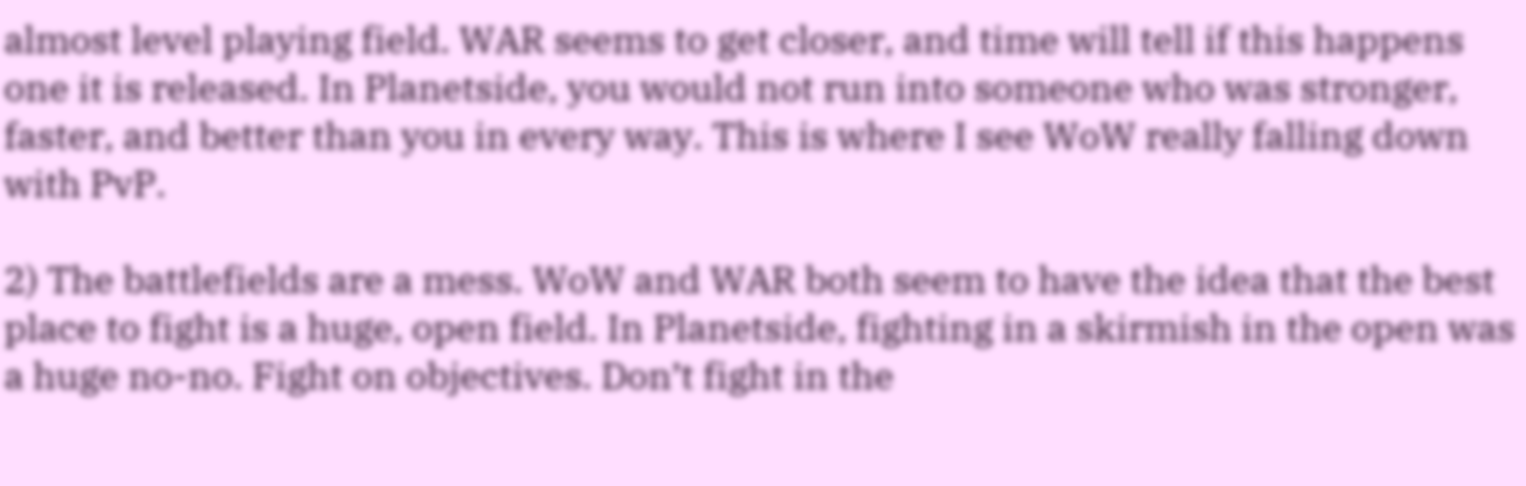almost level playing field. WAR seems to get closer, and time will tell if this happens one it is released. In Planetside, you would not run into someone who was stronger, faster, and better than you in every way. This is where I see WoW really falling down with PvP.

2) The battlefields are a mess. WoW and WAR both seem to have the idea that the best place to fight is a huge, open field. In Planetside, fighting in a skirmish in the open was a huge no-no. Fight on objectives. Don’t fight in the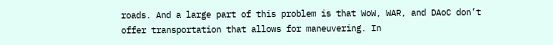roads. And a large part of this problem is that WoW, WAR, and DAoC don’t offer transportation that allows for maneuvering. In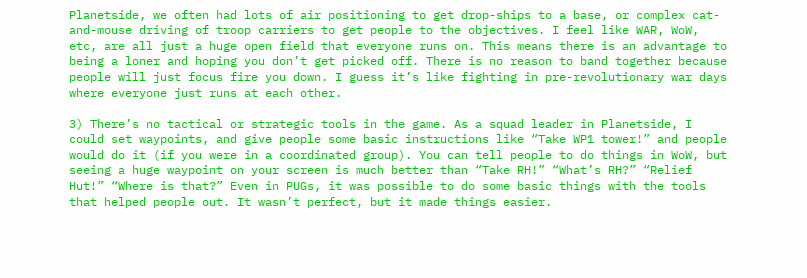Planetside, we often had lots of air positioning to get drop-ships to a base, or complex cat-and-mouse driving of troop carriers to get people to the objectives. I feel like WAR, WoW, etc, are all just a huge open field that everyone runs on. This means there is an advantage to being a loner and hoping you don’t get picked off. There is no reason to band together because people will just focus fire you down. I guess it’s like fighting in pre-revolutionary war days where everyone just runs at each other.

3) There’s no tactical or strategic tools in the game. As a squad leader in Planetside, I could set waypoints, and give people some basic instructions like “Take WP1 tower!” and people would do it (if you were in a coordinated group). You can tell people to do things in WoW, but seeing a huge waypoint on your screen is much better than “Take RH!” “What’s RH?” “Relief Hut!” “Where is that?” Even in PUGs, it was possible to do some basic things with the tools that helped people out. It wasn’t perfect, but it made things easier.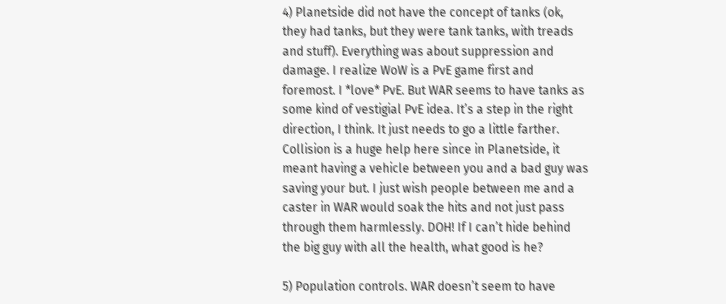4) Planetside did not have the concept of tanks (ok, they had tanks, but they were tank tanks, with treads and stuff). Everything was about suppression and damage. I realize WoW is a PvE game first and foremost. I *love* PvE. But WAR seems to have tanks as some kind of vestigial PvE idea. It’s a step in the right direction, I think. It just needs to go a little farther. Collision is a huge help here since in Planetside, it meant having a vehicle between you and a bad guy was saving your but. I just wish people between me and a caster in WAR would soak the hits and not just pass through them harmlessly. DOH! If I can’t hide behind the big guy with all the health, what good is he?

5) Population controls. WAR doesn’t seem to have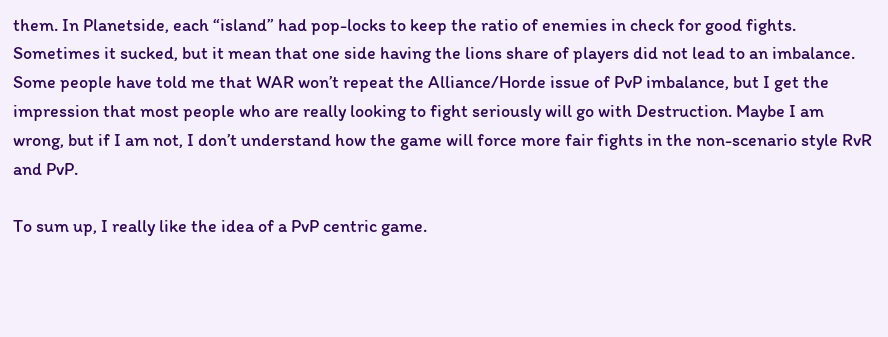them. In Planetside, each “island” had pop-locks to keep the ratio of enemies in check for good fights. Sometimes it sucked, but it mean that one side having the lions share of players did not lead to an imbalance. Some people have told me that WAR won’t repeat the Alliance/Horde issue of PvP imbalance, but I get the impression that most people who are really looking to fight seriously will go with Destruction. Maybe I am wrong, but if I am not, I don’t understand how the game will force more fair fights in the non-scenario style RvR and PvP.

To sum up, I really like the idea of a PvP centric game.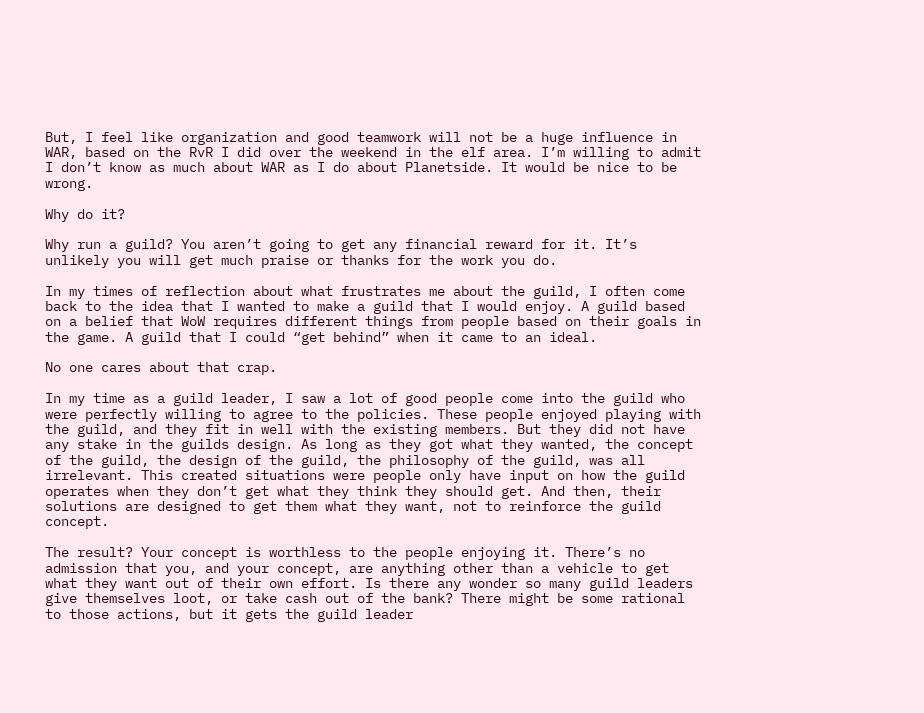But, I feel like organization and good teamwork will not be a huge influence in WAR, based on the RvR I did over the weekend in the elf area. I’m willing to admit I don’t know as much about WAR as I do about Planetside. It would be nice to be wrong.

Why do it?

Why run a guild? You aren’t going to get any financial reward for it. It’s unlikely you will get much praise or thanks for the work you do.

In my times of reflection about what frustrates me about the guild, I often come back to the idea that I wanted to make a guild that I would enjoy. A guild based on a belief that WoW requires different things from people based on their goals in the game. A guild that I could “get behind” when it came to an ideal.

No one cares about that crap.

In my time as a guild leader, I saw a lot of good people come into the guild who were perfectly willing to agree to the policies. These people enjoyed playing with the guild, and they fit in well with the existing members. But they did not have any stake in the guilds design. As long as they got what they wanted, the concept of the guild, the design of the guild, the philosophy of the guild, was all irrelevant. This created situations were people only have input on how the guild operates when they don’t get what they think they should get. And then, their solutions are designed to get them what they want, not to reinforce the guild concept.

The result? Your concept is worthless to the people enjoying it. There’s no admission that you, and your concept, are anything other than a vehicle to get what they want out of their own effort. Is there any wonder so many guild leaders give themselves loot, or take cash out of the bank? There might be some rational to those actions, but it gets the guild leader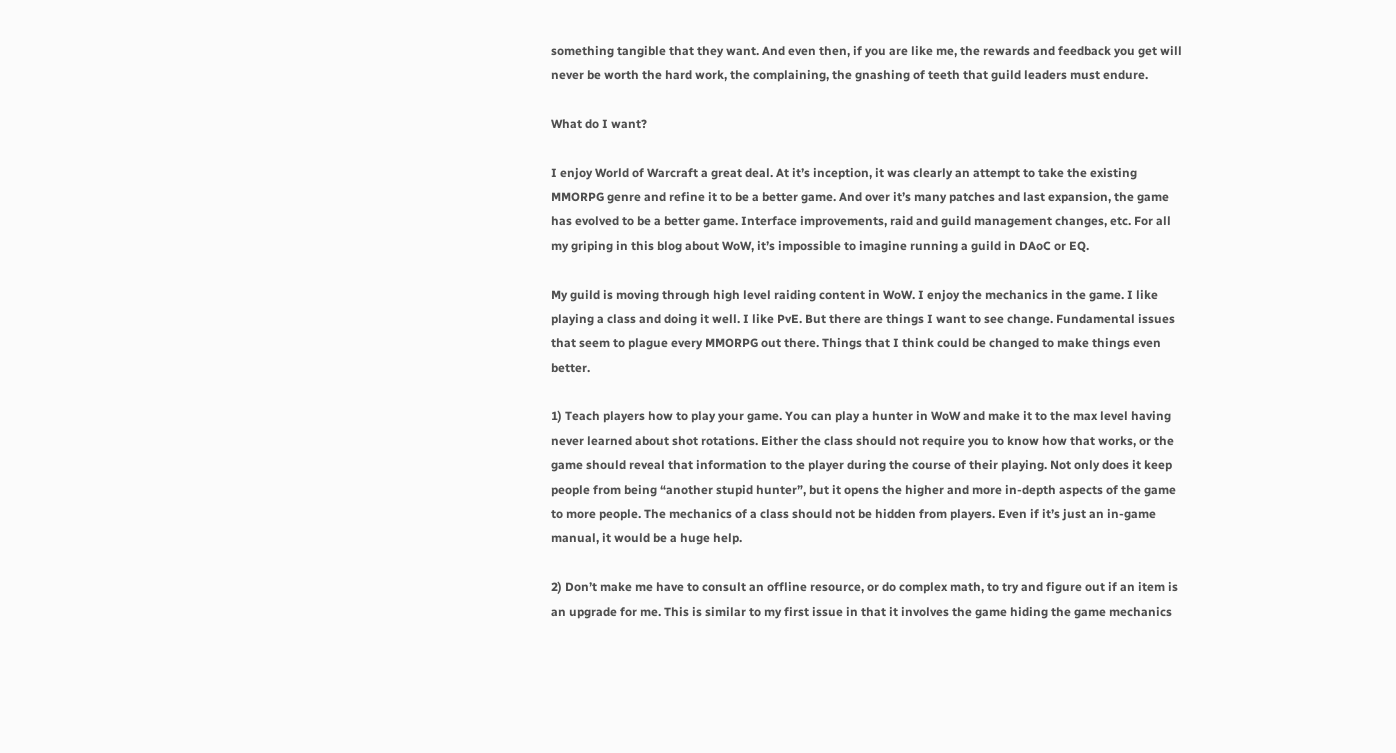something tangible that they want. And even then, if you are like me, the rewards and feedback you get will never be worth the hard work, the complaining, the gnashing of teeth that guild leaders must endure.

What do I want?

I enjoy World of Warcraft a great deal. At it’s inception, it was clearly an attempt to take the existing MMORPG genre and refine it to be a better game. And over it’s many patches and last expansion, the game has evolved to be a better game. Interface improvements, raid and guild management changes, etc. For all my griping in this blog about WoW, it’s impossible to imagine running a guild in DAoC or EQ.

My guild is moving through high level raiding content in WoW. I enjoy the mechanics in the game. I like playing a class and doing it well. I like PvE. But there are things I want to see change. Fundamental issues that seem to plague every MMORPG out there. Things that I think could be changed to make things even better.

1) Teach players how to play your game. You can play a hunter in WoW and make it to the max level having never learned about shot rotations. Either the class should not require you to know how that works, or the game should reveal that information to the player during the course of their playing. Not only does it keep people from being “another stupid hunter”, but it opens the higher and more in-depth aspects of the game to more people. The mechanics of a class should not be hidden from players. Even if it’s just an in-game manual, it would be a huge help.

2) Don’t make me have to consult an offline resource, or do complex math, to try and figure out if an item is an upgrade for me. This is similar to my first issue in that it involves the game hiding the game mechanics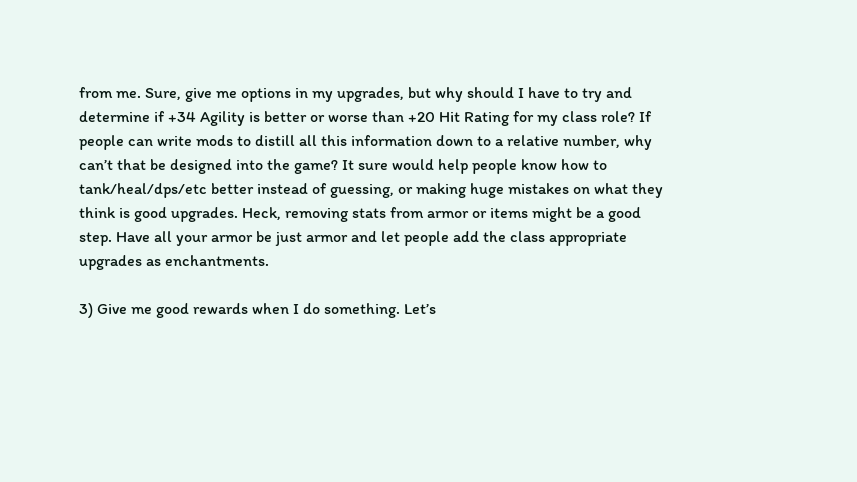from me. Sure, give me options in my upgrades, but why should I have to try and determine if +34 Agility is better or worse than +20 Hit Rating for my class role? If people can write mods to distill all this information down to a relative number, why can’t that be designed into the game? It sure would help people know how to tank/heal/dps/etc better instead of guessing, or making huge mistakes on what they think is good upgrades. Heck, removing stats from armor or items might be a good step. Have all your armor be just armor and let people add the class appropriate upgrades as enchantments.

3) Give me good rewards when I do something. Let’s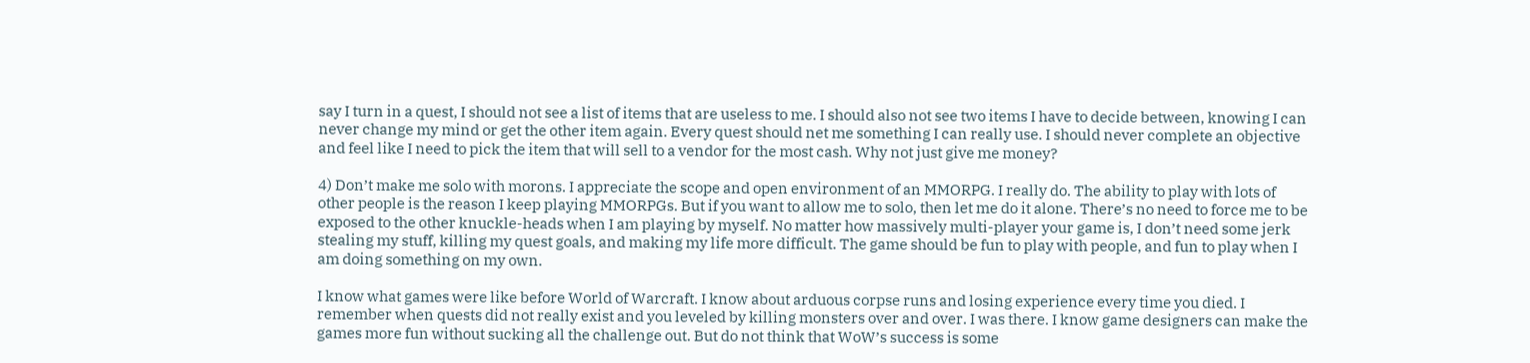say I turn in a quest, I should not see a list of items that are useless to me. I should also not see two items I have to decide between, knowing I can never change my mind or get the other item again. Every quest should net me something I can really use. I should never complete an objective and feel like I need to pick the item that will sell to a vendor for the most cash. Why not just give me money?

4) Don’t make me solo with morons. I appreciate the scope and open environment of an MMORPG. I really do. The ability to play with lots of other people is the reason I keep playing MMORPGs. But if you want to allow me to solo, then let me do it alone. There’s no need to force me to be exposed to the other knuckle-heads when I am playing by myself. No matter how massively multi-player your game is, I don’t need some jerk stealing my stuff, killing my quest goals, and making my life more difficult. The game should be fun to play with people, and fun to play when I am doing something on my own.

I know what games were like before World of Warcraft. I know about arduous corpse runs and losing experience every time you died. I remember when quests did not really exist and you leveled by killing monsters over and over. I was there. I know game designers can make the games more fun without sucking all the challenge out. But do not think that WoW’s success is some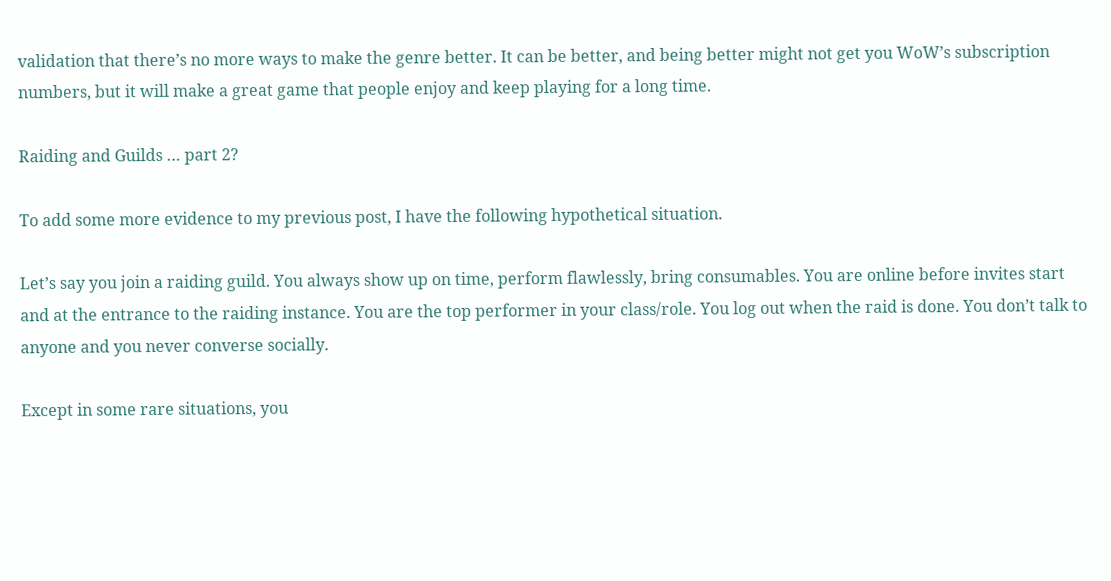validation that there’s no more ways to make the genre better. It can be better, and being better might not get you WoW’s subscription numbers, but it will make a great game that people enjoy and keep playing for a long time.

Raiding and Guilds … part 2?

To add some more evidence to my previous post, I have the following hypothetical situation.

Let’s say you join a raiding guild. You always show up on time, perform flawlessly, bring consumables. You are online before invites start and at the entrance to the raiding instance. You are the top performer in your class/role. You log out when the raid is done. You don’t talk to anyone and you never converse socially.

Except in some rare situations, you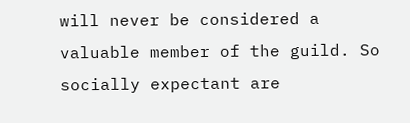will never be considered a valuable member of the guild. So socially expectant are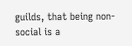guilds, that being non-social is a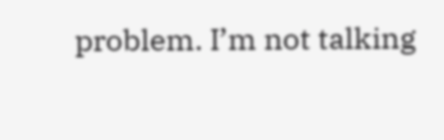problem. I’m not talking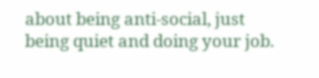about being anti-social, just being quiet and doing your job.